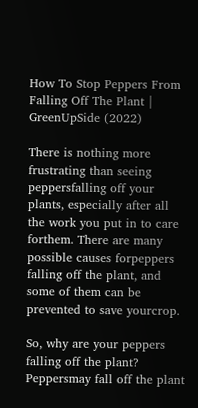How To Stop Peppers From Falling Off The Plant | GreenUpSide (2022)

There is nothing more frustrating than seeing peppersfalling off your plants, especially after all the work you put in to care forthem. There are many possible causes forpeppers falling off the plant, and some of them can be prevented to save yourcrop.

So, why are your peppers falling off the plant? Peppersmay fall off the plant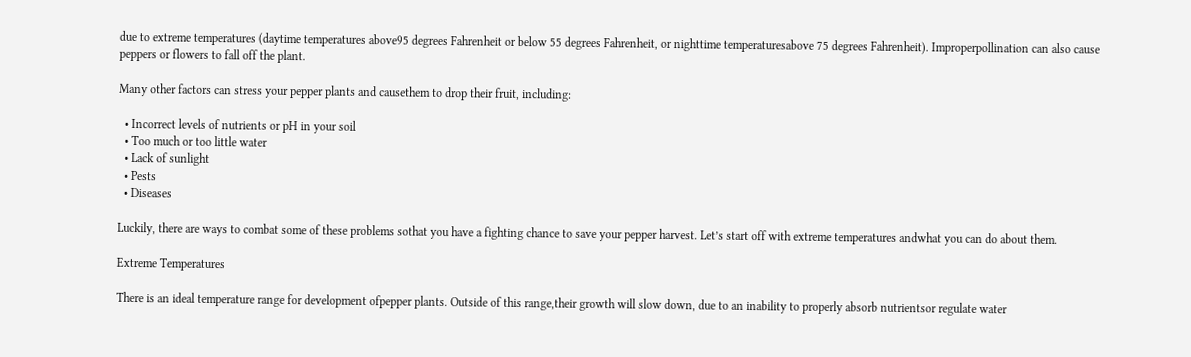due to extreme temperatures (daytime temperatures above95 degrees Fahrenheit or below 55 degrees Fahrenheit, or nighttime temperaturesabove 75 degrees Fahrenheit). Improperpollination can also cause peppers or flowers to fall off the plant.

Many other factors can stress your pepper plants and causethem to drop their fruit, including:

  • Incorrect levels of nutrients or pH in your soil
  • Too much or too little water
  • Lack of sunlight
  • Pests
  • Diseases

Luckily, there are ways to combat some of these problems sothat you have a fighting chance to save your pepper harvest. Let’s start off with extreme temperatures andwhat you can do about them.

Extreme Temperatures

There is an ideal temperature range for development ofpepper plants. Outside of this range,their growth will slow down, due to an inability to properly absorb nutrientsor regulate water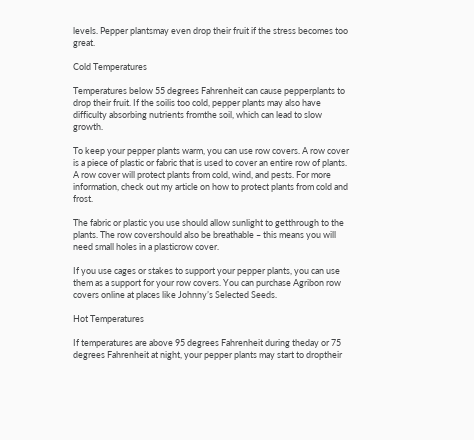levels. Pepper plantsmay even drop their fruit if the stress becomes too great.

Cold Temperatures

Temperatures below 55 degrees Fahrenheit can cause pepperplants to drop their fruit. If the soilis too cold, pepper plants may also have difficulty absorbing nutrients fromthe soil, which can lead to slow growth.

To keep your pepper plants warm, you can use row covers. A row cover is a piece of plastic or fabric that is used to cover an entire row of plants. A row cover will protect plants from cold, wind, and pests. For more information, check out my article on how to protect plants from cold and frost.

The fabric or plastic you use should allow sunlight to getthrough to the plants. The row covershould also be breathable – this means you will need small holes in a plasticrow cover.

If you use cages or stakes to support your pepper plants, you can use them as a support for your row covers. You can purchase Agribon row covers online at places like Johnny’s Selected Seeds.

Hot Temperatures

If temperatures are above 95 degrees Fahrenheit during theday or 75 degrees Fahrenheit at night, your pepper plants may start to droptheir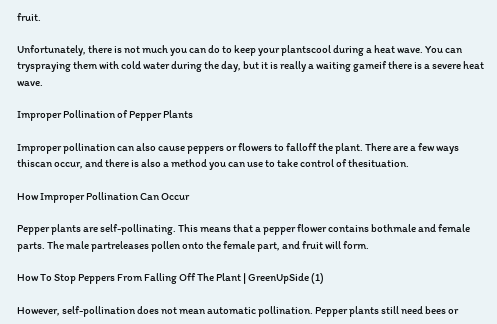fruit.

Unfortunately, there is not much you can do to keep your plantscool during a heat wave. You can tryspraying them with cold water during the day, but it is really a waiting gameif there is a severe heat wave.

Improper Pollination of Pepper Plants

Improper pollination can also cause peppers or flowers to falloff the plant. There are a few ways thiscan occur, and there is also a method you can use to take control of thesituation.

How Improper Pollination Can Occur

Pepper plants are self-pollinating. This means that a pepper flower contains bothmale and female parts. The male partreleases pollen onto the female part, and fruit will form.

How To Stop Peppers From Falling Off The Plant | GreenUpSide (1)

However, self-pollination does not mean automatic pollination. Pepper plants still need bees or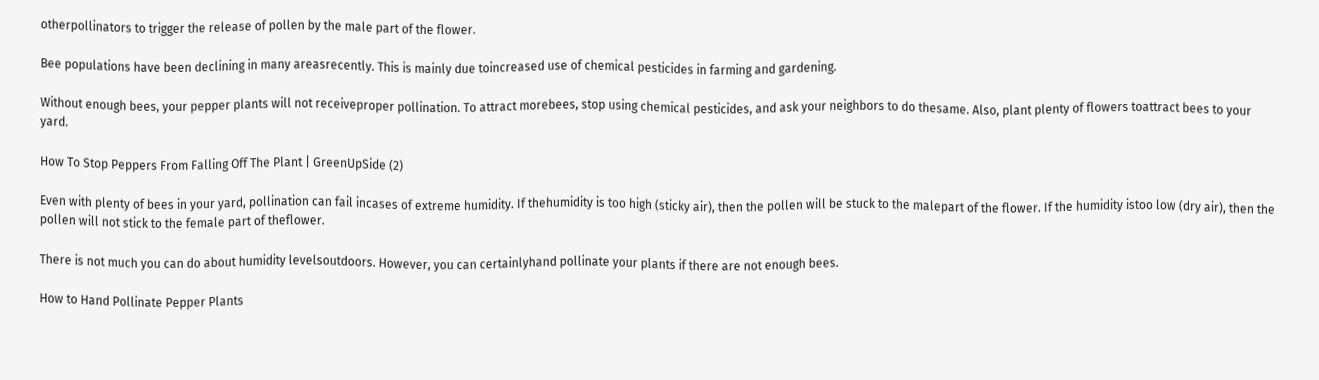otherpollinators to trigger the release of pollen by the male part of the flower.

Bee populations have been declining in many areasrecently. This is mainly due toincreased use of chemical pesticides in farming and gardening.

Without enough bees, your pepper plants will not receiveproper pollination. To attract morebees, stop using chemical pesticides, and ask your neighbors to do thesame. Also, plant plenty of flowers toattract bees to your yard.

How To Stop Peppers From Falling Off The Plant | GreenUpSide (2)

Even with plenty of bees in your yard, pollination can fail incases of extreme humidity. If thehumidity is too high (sticky air), then the pollen will be stuck to the malepart of the flower. If the humidity istoo low (dry air), then the pollen will not stick to the female part of theflower.

There is not much you can do about humidity levelsoutdoors. However, you can certainlyhand pollinate your plants if there are not enough bees.

How to Hand Pollinate Pepper Plants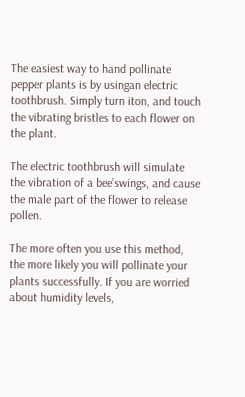The easiest way to hand pollinate pepper plants is by usingan electric toothbrush. Simply turn iton, and touch the vibrating bristles to each flower on the plant.

The electric toothbrush will simulate the vibration of a bee’swings, and cause the male part of the flower to release pollen.

The more often you use this method, the more likely you will pollinate your plants successfully. If you are worried about humidity levels,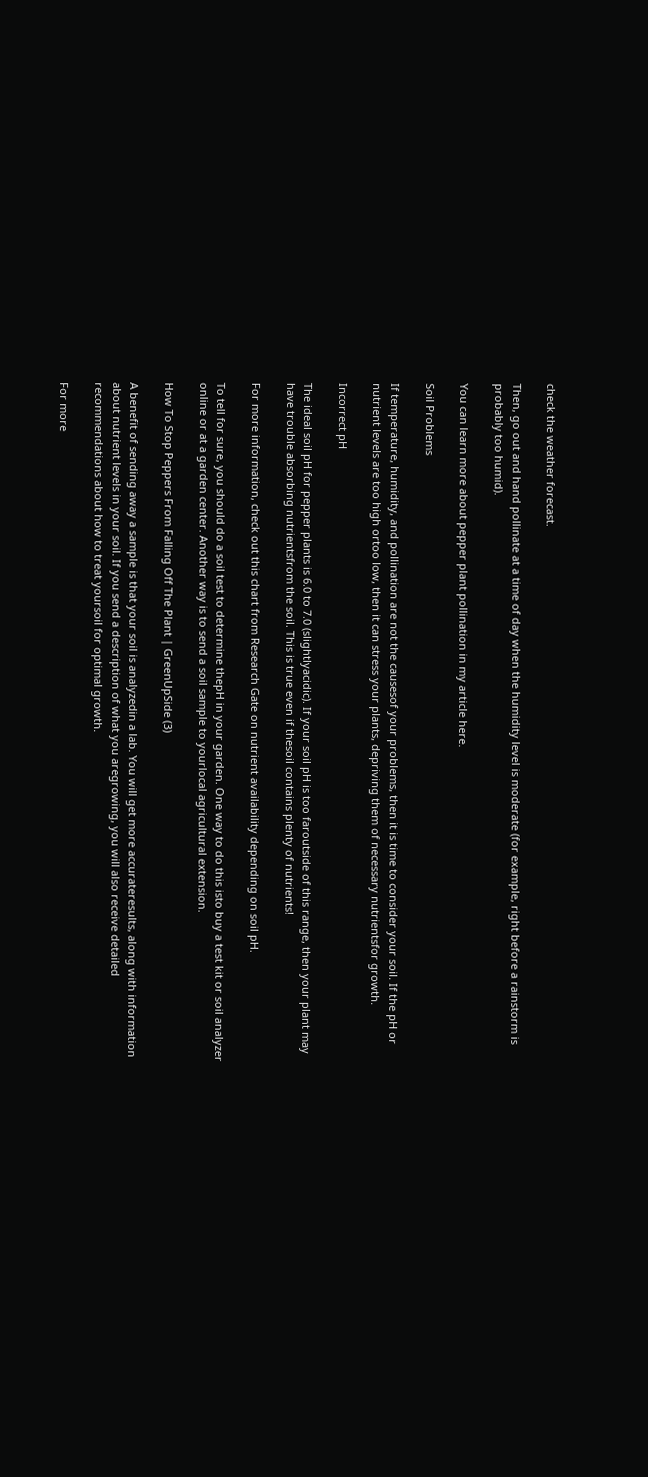check the weather forecast.

Then, go out and hand pollinate at a time of day when the humidity level is moderate (for example, right before a rainstorm is probably too humid).

You can learn more about pepper plant pollination in my article here.

Soil Problems

If temperature, humidity, and pollination are not the causesof your problems, then it is time to consider your soil. If the pH or nutrient levels are too high ortoo low, then it can stress your plants, depriving them of necessary nutrientsfor growth.

Incorrect pH

The ideal soil pH for pepper plants is 6.0 to 7.0 (slightlyacidic). If your soil pH is too faroutside of this range, then your plant may have trouble absorbing nutrientsfrom the soil. This is true even if thesoil contains plenty of nutrients!

For more information, check out this chart from Research Gate on nutrient availability depending on soil pH.

To tell for sure, you should do a soil test to determine thepH in your garden. One way to do this isto buy a test kit or soil analyzer online or at a garden center. Another way is to send a soil sample to yourlocal agricultural extension.

How To Stop Peppers From Falling Off The Plant | GreenUpSide (3)

A benefit of sending away a sample is that your soil is analyzedin a lab. You will get more accurateresults, along with information about nutrient levels in your soil. If you send a description of what you aregrowing, you will also receive detailed recommendations about how to treat yoursoil for optimal growth.

For more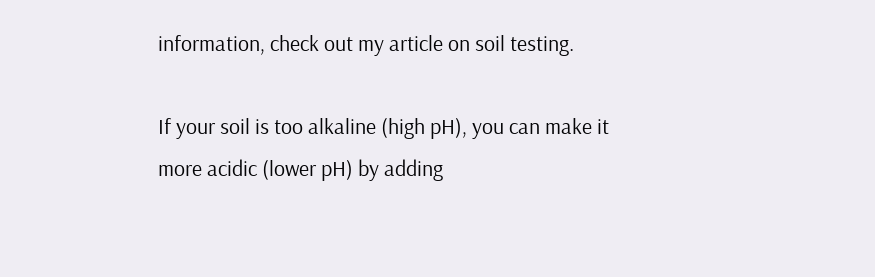information, check out my article on soil testing.

If your soil is too alkaline (high pH), you can make it more acidic (lower pH) by adding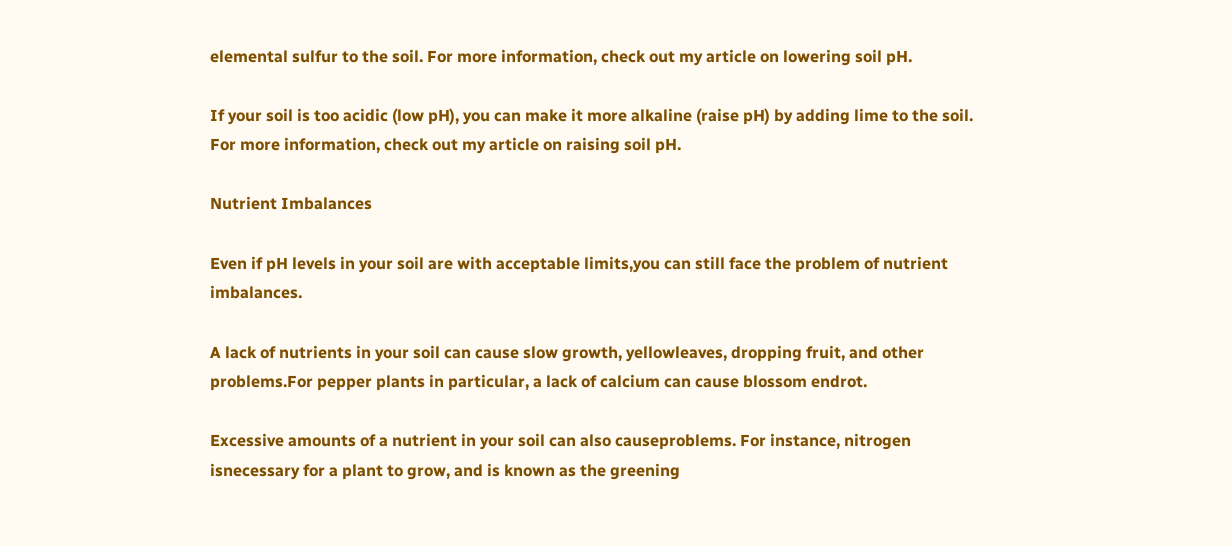elemental sulfur to the soil. For more information, check out my article on lowering soil pH.

If your soil is too acidic (low pH), you can make it more alkaline (raise pH) by adding lime to the soil. For more information, check out my article on raising soil pH.

Nutrient Imbalances

Even if pH levels in your soil are with acceptable limits,you can still face the problem of nutrient imbalances.

A lack of nutrients in your soil can cause slow growth, yellowleaves, dropping fruit, and other problems.For pepper plants in particular, a lack of calcium can cause blossom endrot.

Excessive amounts of a nutrient in your soil can also causeproblems. For instance, nitrogen isnecessary for a plant to grow, and is known as the greening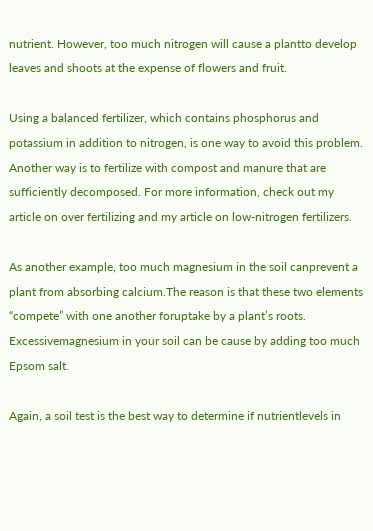nutrient. However, too much nitrogen will cause a plantto develop leaves and shoots at the expense of flowers and fruit.

Using a balanced fertilizer, which contains phosphorus and potassium in addition to nitrogen, is one way to avoid this problem. Another way is to fertilize with compost and manure that are sufficiently decomposed. For more information, check out my article on over fertilizing and my article on low-nitrogen fertilizers.

As another example, too much magnesium in the soil canprevent a plant from absorbing calcium.The reason is that these two elements “compete” with one another foruptake by a plant’s roots. Excessivemagnesium in your soil can be cause by adding too much Epsom salt.

Again, a soil test is the best way to determine if nutrientlevels in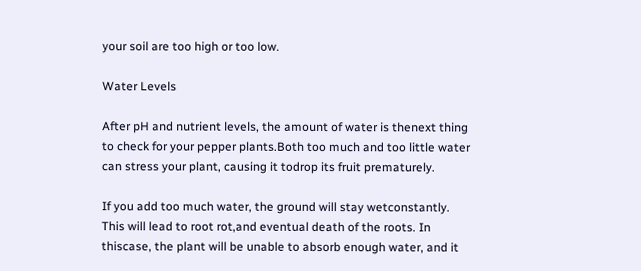your soil are too high or too low.

Water Levels

After pH and nutrient levels, the amount of water is thenext thing to check for your pepper plants.Both too much and too little water can stress your plant, causing it todrop its fruit prematurely.

If you add too much water, the ground will stay wetconstantly. This will lead to root rot,and eventual death of the roots. In thiscase, the plant will be unable to absorb enough water, and it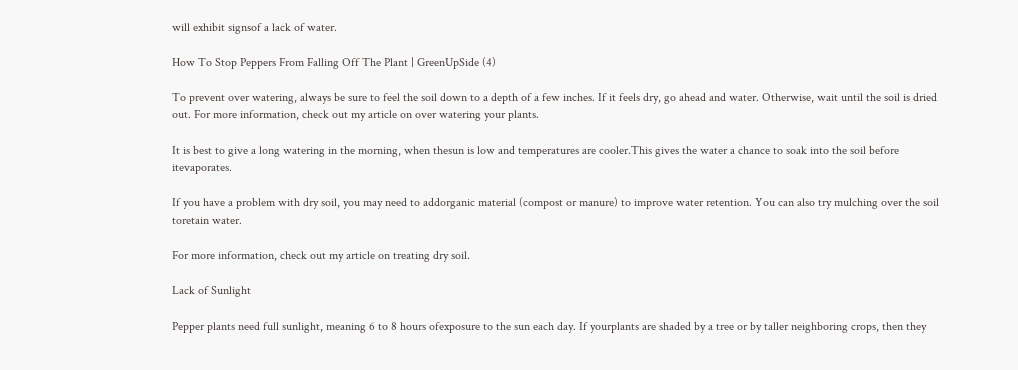will exhibit signsof a lack of water.

How To Stop Peppers From Falling Off The Plant | GreenUpSide (4)

To prevent over watering, always be sure to feel the soil down to a depth of a few inches. If it feels dry, go ahead and water. Otherwise, wait until the soil is dried out. For more information, check out my article on over watering your plants.

It is best to give a long watering in the morning, when thesun is low and temperatures are cooler.This gives the water a chance to soak into the soil before itevaporates.

If you have a problem with dry soil, you may need to addorganic material (compost or manure) to improve water retention. You can also try mulching over the soil toretain water.

For more information, check out my article on treating dry soil.

Lack of Sunlight

Pepper plants need full sunlight, meaning 6 to 8 hours ofexposure to the sun each day. If yourplants are shaded by a tree or by taller neighboring crops, then they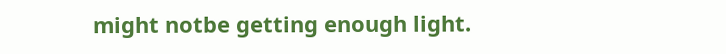might notbe getting enough light.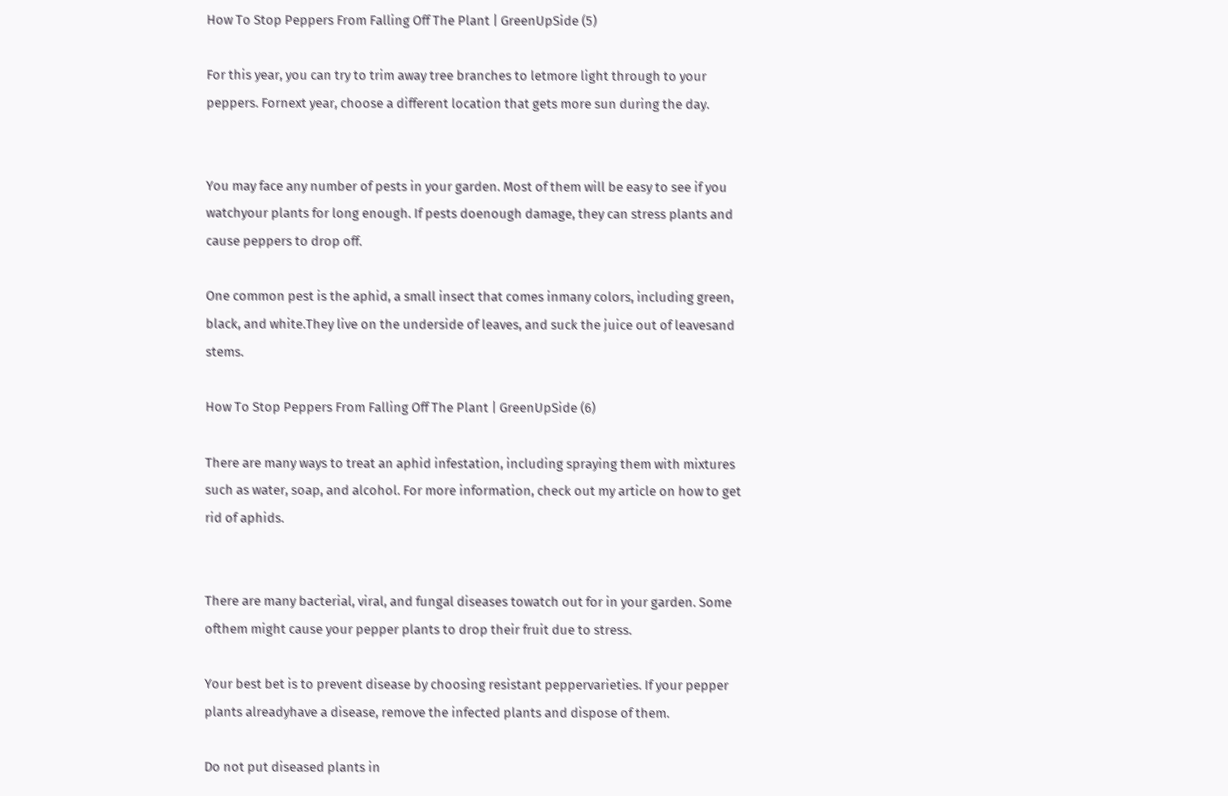How To Stop Peppers From Falling Off The Plant | GreenUpSide (5)

For this year, you can try to trim away tree branches to letmore light through to your peppers. Fornext year, choose a different location that gets more sun during the day.


You may face any number of pests in your garden. Most of them will be easy to see if you watchyour plants for long enough. If pests doenough damage, they can stress plants and cause peppers to drop off.

One common pest is the aphid, a small insect that comes inmany colors, including green, black, and white.They live on the underside of leaves, and suck the juice out of leavesand stems.

How To Stop Peppers From Falling Off The Plant | GreenUpSide (6)

There are many ways to treat an aphid infestation, including spraying them with mixtures such as water, soap, and alcohol. For more information, check out my article on how to get rid of aphids.


There are many bacterial, viral, and fungal diseases towatch out for in your garden. Some ofthem might cause your pepper plants to drop their fruit due to stress.

Your best bet is to prevent disease by choosing resistant peppervarieties. If your pepper plants alreadyhave a disease, remove the infected plants and dispose of them.

Do not put diseased plants in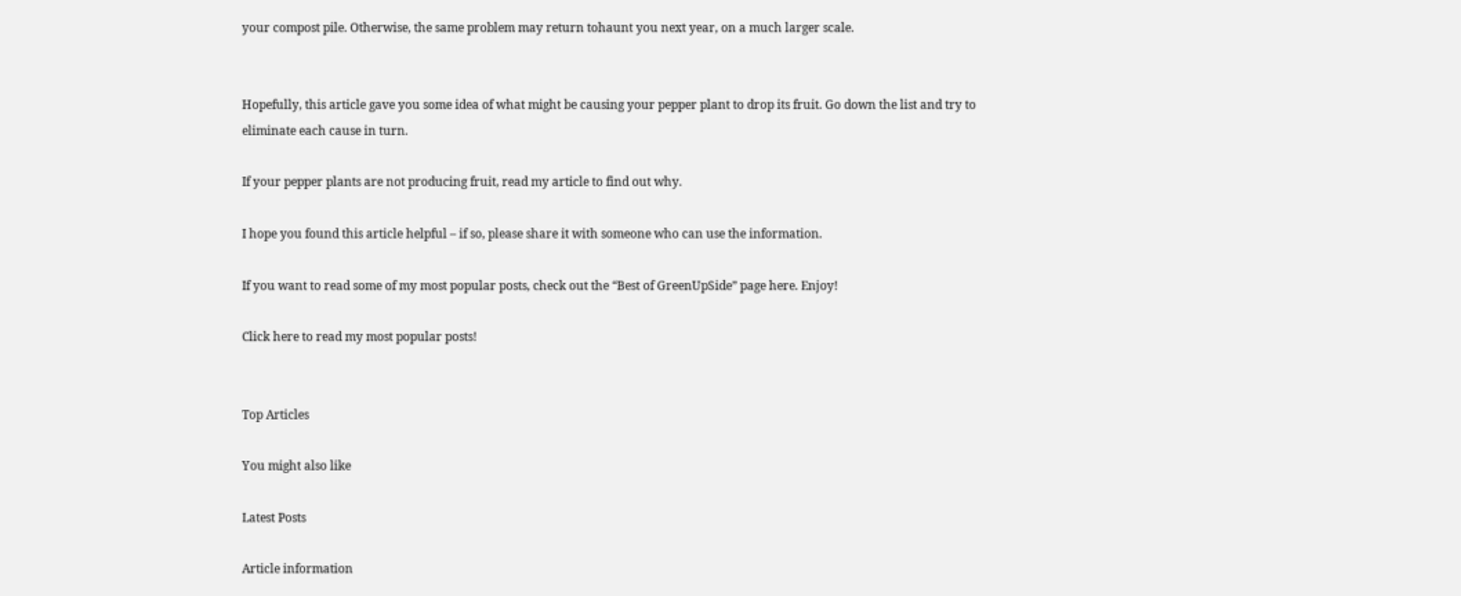your compost pile. Otherwise, the same problem may return tohaunt you next year, on a much larger scale.


Hopefully, this article gave you some idea of what might be causing your pepper plant to drop its fruit. Go down the list and try to eliminate each cause in turn.

If your pepper plants are not producing fruit, read my article to find out why.

I hope you found this article helpful – if so, please share it with someone who can use the information.

If you want to read some of my most popular posts, check out the “Best of GreenUpSide” page here. Enjoy!

Click here to read my most popular posts!


Top Articles

You might also like

Latest Posts

Article information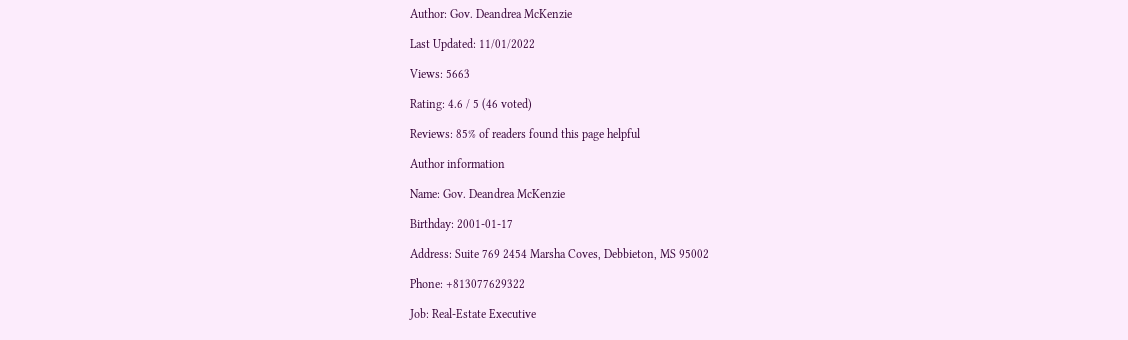Author: Gov. Deandrea McKenzie

Last Updated: 11/01/2022

Views: 5663

Rating: 4.6 / 5 (46 voted)

Reviews: 85% of readers found this page helpful

Author information

Name: Gov. Deandrea McKenzie

Birthday: 2001-01-17

Address: Suite 769 2454 Marsha Coves, Debbieton, MS 95002

Phone: +813077629322

Job: Real-Estate Executive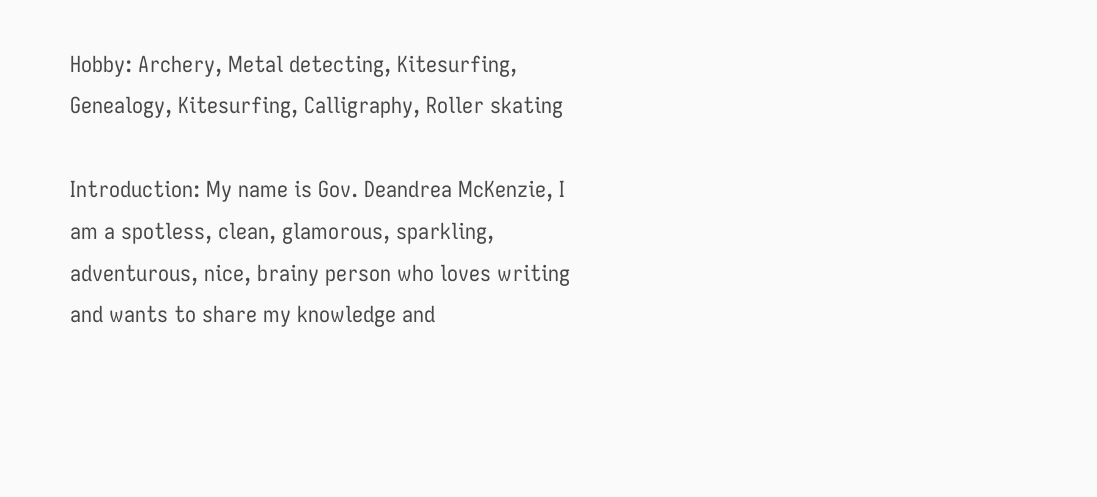Hobby: Archery, Metal detecting, Kitesurfing, Genealogy, Kitesurfing, Calligraphy, Roller skating

Introduction: My name is Gov. Deandrea McKenzie, I am a spotless, clean, glamorous, sparkling, adventurous, nice, brainy person who loves writing and wants to share my knowledge and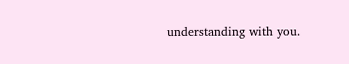understanding with you.